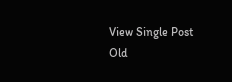View Single Post
Old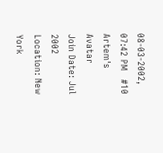08-03-2002, 07:42 PM   #10
Artem's Avatar
Join Date: Jul 2002
Location: New York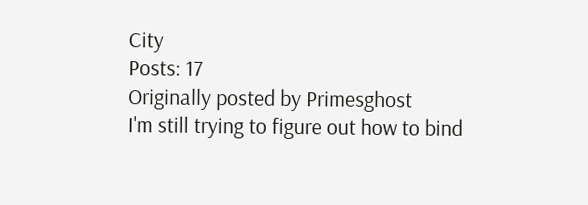City
Posts: 17
Originally posted by Primesghost
I'm still trying to figure out how to bind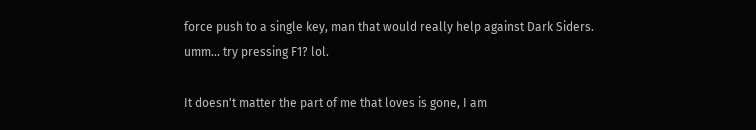force push to a single key, man that would really help against Dark Siders.
umm... try pressing F1? lol.

It doesn't matter the part of me that loves is gone, I am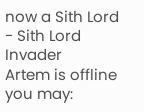now a Sith Lord - Sith Lord Invader
Artem is offline   you may: